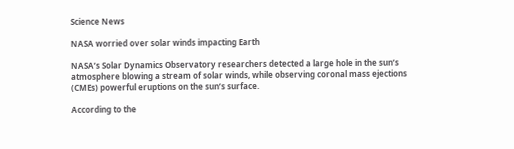Science News

NASA worried over solar winds impacting Earth

NASA’s Solar Dynamics Observatory researchers detected a large hole in the sun’s atmosphere blowing a stream of solar winds, while observing coronal mass ejections (CMEs) powerful eruptions on the sun’s surface.

According to the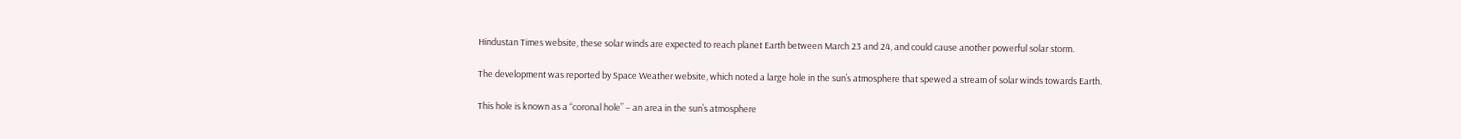Hindustan Times website, these solar winds are expected to reach planet Earth between March 23 and 24, and could cause another powerful solar storm.

The development was reported by Space Weather website, which noted a large hole in the sun’s atmosphere that spewed a stream of solar winds towards Earth.

This hole is known as a “coronal hole” – an area in the sun’s atmosphere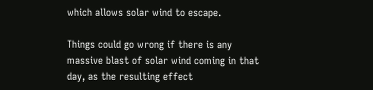which allows solar wind to escape.

Things could go wrong if there is any massive blast of solar wind coming in that day, as the resulting effect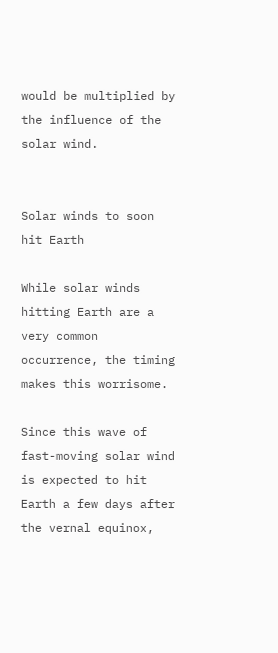would be multiplied by the influence of the solar wind.


Solar winds to soon hit Earth

While solar winds hitting Earth are a very common occurrence, the timing makes this worrisome.

Since this wave of fast-moving solar wind is expected to hit Earth a few days after the vernal equinox,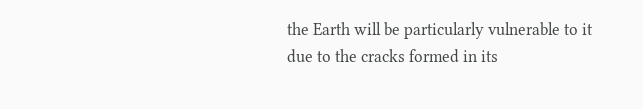the Earth will be particularly vulnerable to it due to the cracks formed in its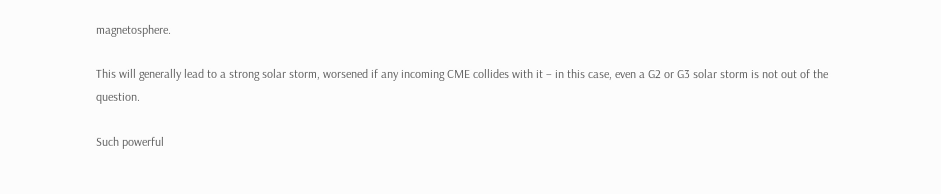magnetosphere.

This will generally lead to a strong solar storm, worsened if any incoming CME collides with it – in this case, even a G2 or G3 solar storm is not out of the question.

Such powerful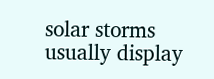solar storms usually display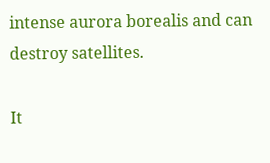intense aurora borealis and can destroy satellites.

It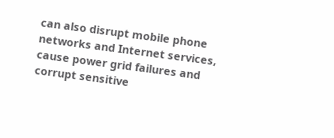can also disrupt mobile phone networks and Internet services, cause power grid failures and corrupt sensitive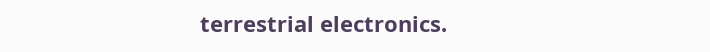terrestrial electronics.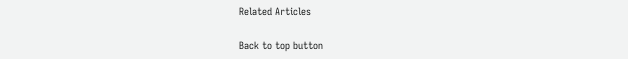Related Articles

Back to top button